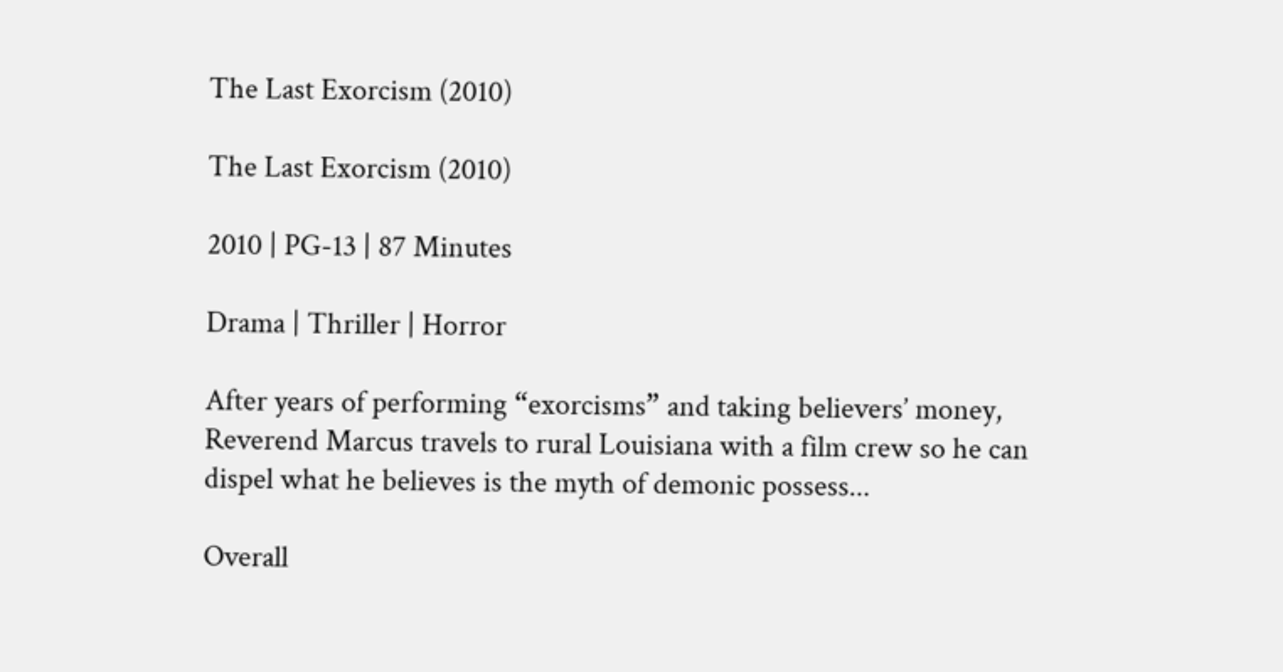The Last Exorcism (2010)

The Last Exorcism (2010)

2010 | PG-13 | 87 Minutes

Drama | Thriller | Horror

After years of performing “exorcisms” and taking believers’ money, Reverend Marcus travels to rural Louisiana with a film crew so he can dispel what he believes is the myth of demonic possess...

Overall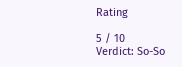Rating

5 / 10
Verdict: So-So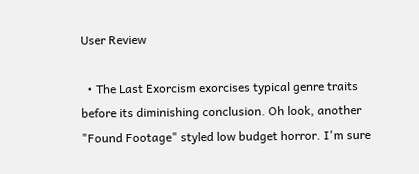User Review

  • The Last Exorcism exorcises typical genre traits before its diminishing conclusion. Oh look, another "Found Footage" styled low budget horror. I'm sure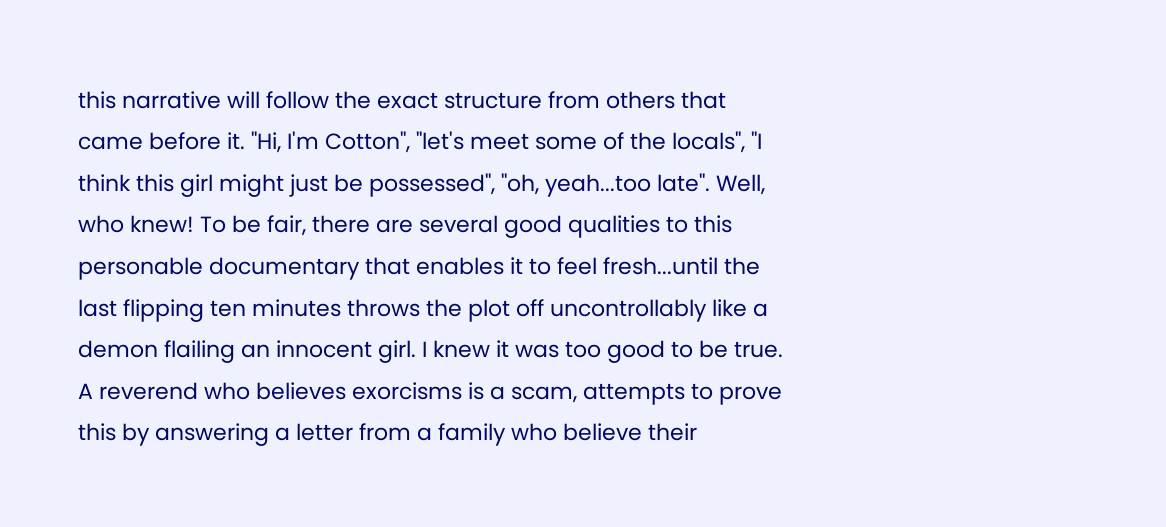this narrative will follow the exact structure from others that came before it. "Hi, I'm Cotton", "let's meet some of the locals", "I think this girl might just be possessed", "oh, yeah...too late". Well, who knew! To be fair, there are several good qualities to this personable documentary that enables it to feel fresh...until the last flipping ten minutes throws the plot off uncontrollably like a demon flailing an innocent girl. I knew it was too good to be true. A reverend who believes exorcisms is a scam, attempts to prove this by answering a letter from a family who believe their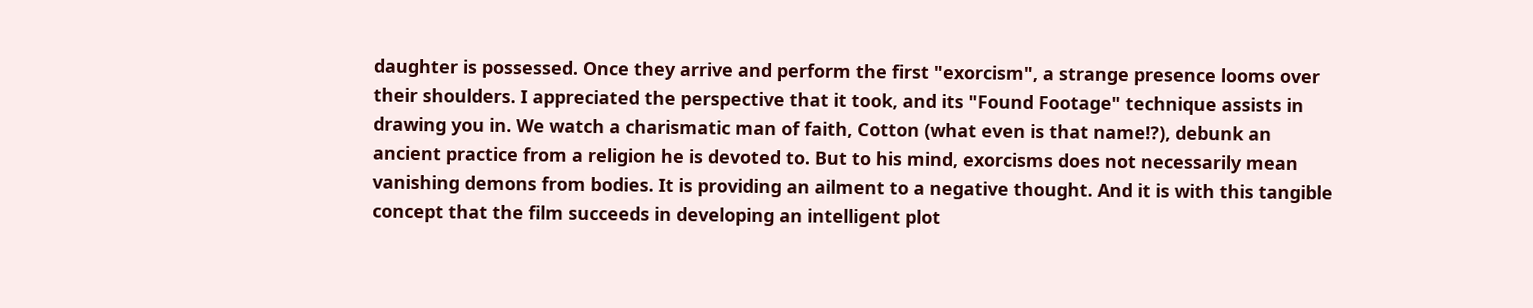daughter is possessed. Once they arrive and perform the first "exorcism", a strange presence looms over their shoulders. I appreciated the perspective that it took, and its "Found Footage" technique assists in drawing you in. We watch a charismatic man of faith, Cotton (what even is that name!?), debunk an ancient practice from a religion he is devoted to. But to his mind, exorcisms does not necessarily mean vanishing demons from bodies. It is providing an ailment to a negative thought. And it is with this tangible concept that the film succeeds in developing an intelligent plot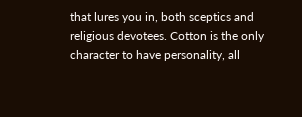that lures you in, both sceptics and religious devotees. Cotton is the only character to have personality, all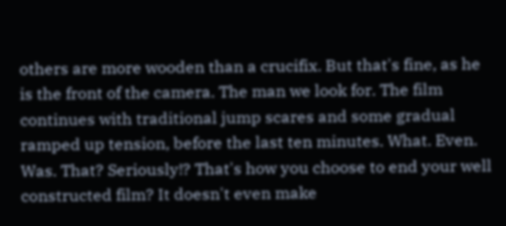others are more wooden than a crucifix. But that's fine, as he is the front of the camera. The man we look for. The film continues with traditional jump scares and some gradual ramped up tension, before the last ten minutes. What. Even. Was. That? Seriously!? That's how you choose to end your well constructed film? It doesn't even make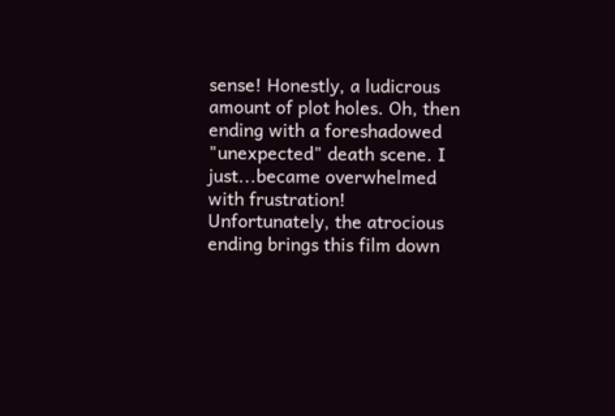sense! Honestly, a ludicrous amount of plot holes. Oh, then ending with a foreshadowed "unexpected" death scene. I just...became overwhelmed with frustration! Unfortunately, the atrocious ending brings this film down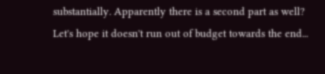substantially. Apparently there is a second part as well? Let's hope it doesn't run out of budget towards the end...